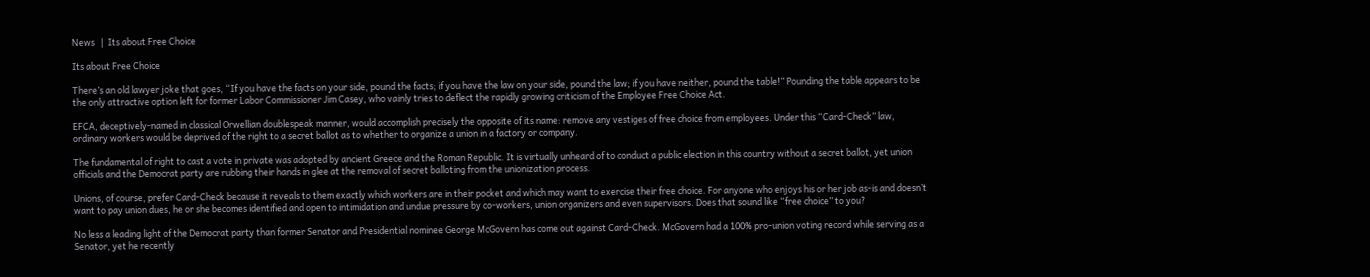News   |  Its about Free Choice

Its about Free Choice

There’s an old lawyer joke that goes, “If you have the facts on your side, pound the facts; if you have the law on your side, pound the law; if you have neither, pound the table!” Pounding the table appears to be the only attractive option left for former Labor Commissioner Jim Casey, who vainly tries to deflect the rapidly growing criticism of the Employee Free Choice Act.

EFCA, deceptively-named in classical Orwellian doublespeak manner, would accomplish precisely the opposite of its name: remove any vestiges of free choice from employees. Under this “Card-Check” law, ordinary workers would be deprived of the right to a secret ballot as to whether to organize a union in a factory or company.

The fundamental of right to cast a vote in private was adopted by ancient Greece and the Roman Republic. It is virtually unheard of to conduct a public election in this country without a secret ballot, yet union officials and the Democrat party are rubbing their hands in glee at the removal of secret balloting from the unionization process.

Unions, of course, prefer Card-Check because it reveals to them exactly which workers are in their pocket and which may want to exercise their free choice. For anyone who enjoys his or her job as-is and doesn’t want to pay union dues, he or she becomes identified and open to intimidation and undue pressure by co-workers, union organizers and even supervisors. Does that sound like “free choice” to you?

No less a leading light of the Democrat party than former Senator and Presidential nominee George McGovern has come out against Card-Check. McGovern had a 100% pro-union voting record while serving as a Senator, yet he recently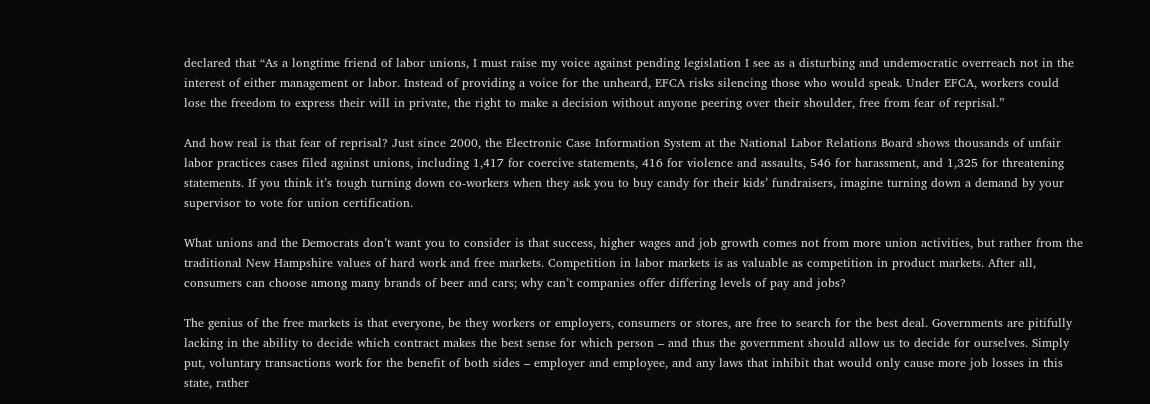declared that “As a longtime friend of labor unions, I must raise my voice against pending legislation I see as a disturbing and undemocratic overreach not in the interest of either management or labor. Instead of providing a voice for the unheard, EFCA risks silencing those who would speak. Under EFCA, workers could lose the freedom to express their will in private, the right to make a decision without anyone peering over their shoulder, free from fear of reprisal.”

And how real is that fear of reprisal? Just since 2000, the Electronic Case Information System at the National Labor Relations Board shows thousands of unfair labor practices cases filed against unions, including 1,417 for coercive statements, 416 for violence and assaults, 546 for harassment, and 1,325 for threatening statements. If you think it’s tough turning down co-workers when they ask you to buy candy for their kids’ fundraisers, imagine turning down a demand by your supervisor to vote for union certification.

What unions and the Democrats don’t want you to consider is that success, higher wages and job growth comes not from more union activities, but rather from the traditional New Hampshire values of hard work and free markets. Competition in labor markets is as valuable as competition in product markets. After all, consumers can choose among many brands of beer and cars; why can’t companies offer differing levels of pay and jobs?

The genius of the free markets is that everyone, be they workers or employers, consumers or stores, are free to search for the best deal. Governments are pitifully lacking in the ability to decide which contract makes the best sense for which person – and thus the government should allow us to decide for ourselves. Simply put, voluntary transactions work for the benefit of both sides – employer and employee, and any laws that inhibit that would only cause more job losses in this state, rather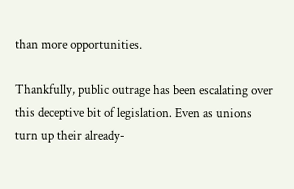than more opportunities.

Thankfully, public outrage has been escalating over this deceptive bit of legislation. Even as unions turn up their already-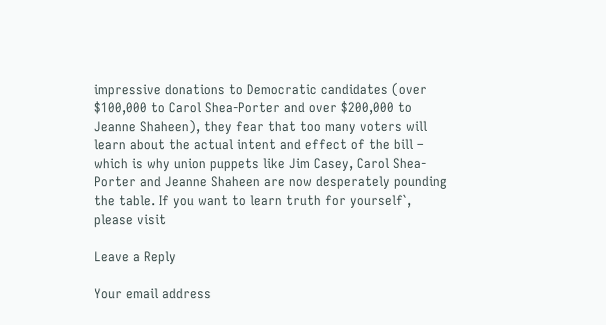impressive donations to Democratic candidates (over $100,000 to Carol Shea-Porter and over $200,000 to Jeanne Shaheen), they fear that too many voters will learn about the actual intent and effect of the bill – which is why union puppets like Jim Casey, Carol Shea-Porter and Jeanne Shaheen are now desperately pounding the table. If you want to learn truth for yourself`, please visit

Leave a Reply

Your email address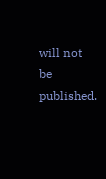will not be published.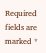Required fields are marked *